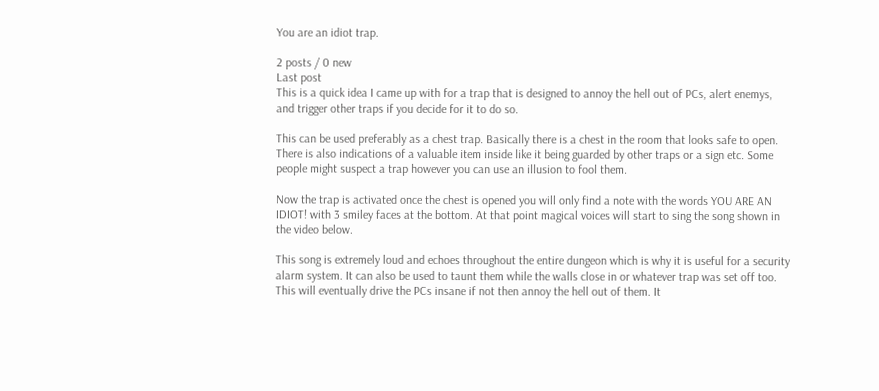You are an idiot trap.

2 posts / 0 new
Last post
This is a quick idea I came up with for a trap that is designed to annoy the hell out of PCs, alert enemys, and trigger other traps if you decide for it to do so.

This can be used preferably as a chest trap. Basically there is a chest in the room that looks safe to open. There is also indications of a valuable item inside like it being guarded by other traps or a sign etc. Some people might suspect a trap however you can use an illusion to fool them.

Now the trap is activated once the chest is opened you will only find a note with the words YOU ARE AN IDIOT! with 3 smiley faces at the bottom. At that point magical voices will start to sing the song shown in the video below.

This song is extremely loud and echoes throughout the entire dungeon which is why it is useful for a security alarm system. It can also be used to taunt them while the walls close in or whatever trap was set off too. This will eventually drive the PCs insane if not then annoy the hell out of them. It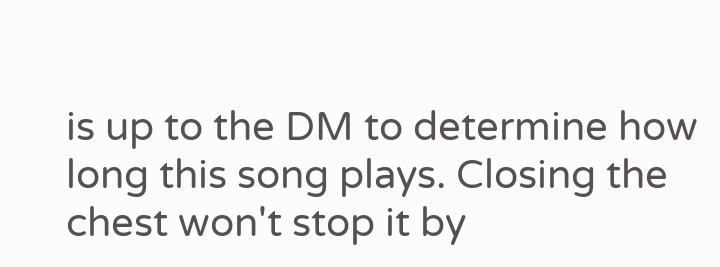is up to the DM to determine how long this song plays. Closing the chest won't stop it by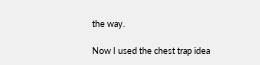the way.

Now I used the chest trap idea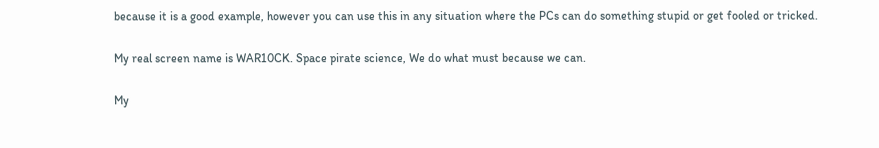because it is a good example, however you can use this in any situation where the PCs can do something stupid or get fooled or tricked.

My real screen name is WAR10CK. Space pirate science, We do what must because we can.

My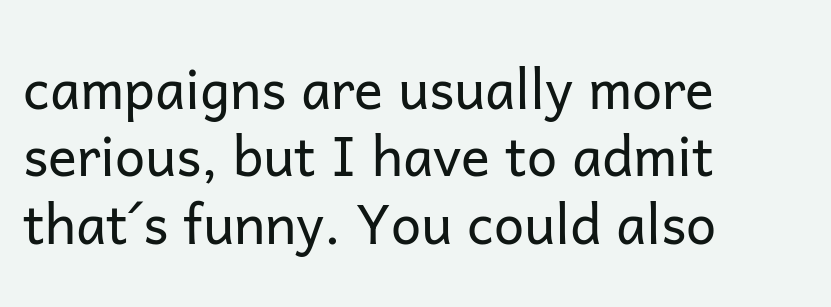campaigns are usually more serious, but I have to admit that´s funny. You could also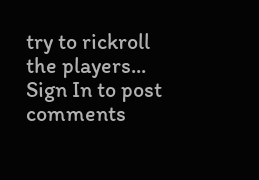try to rickroll the players...
Sign In to post comments